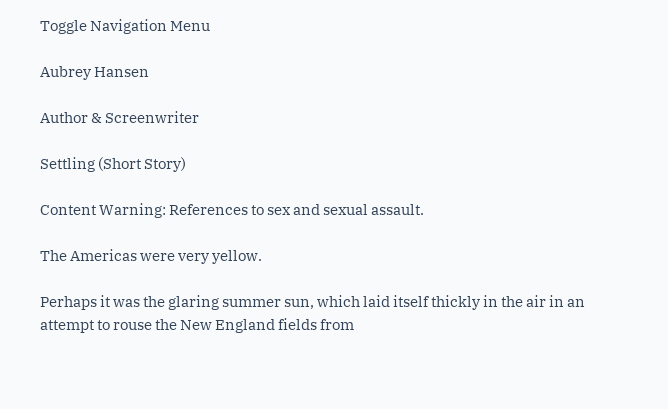Toggle Navigation Menu

Aubrey Hansen

Author & Screenwriter

Settling (Short Story)

Content Warning: References to sex and sexual assault.

The Americas were very yellow.

Perhaps it was the glaring summer sun, which laid itself thickly in the air in an attempt to rouse the New England fields from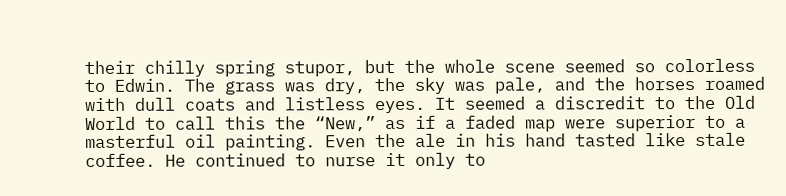their chilly spring stupor, but the whole scene seemed so colorless to Edwin. The grass was dry, the sky was pale, and the horses roamed with dull coats and listless eyes. It seemed a discredit to the Old World to call this the “New,” as if a faded map were superior to a masterful oil painting. Even the ale in his hand tasted like stale coffee. He continued to nurse it only to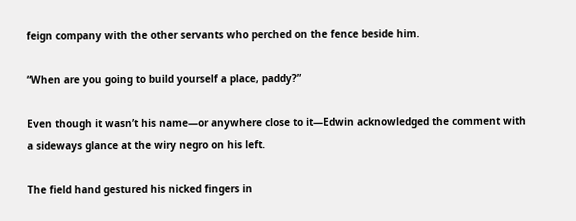feign company with the other servants who perched on the fence beside him.

“When are you going to build yourself a place, paddy?”

Even though it wasn’t his name—or anywhere close to it—Edwin acknowledged the comment with a sideways glance at the wiry negro on his left.

The field hand gestured his nicked fingers in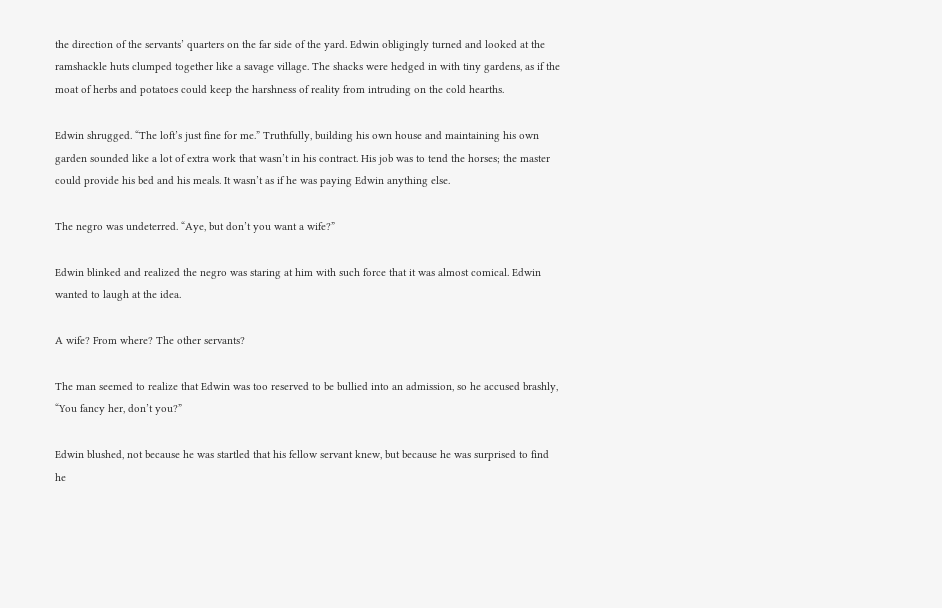the direction of the servants’ quarters on the far side of the yard. Edwin obligingly turned and looked at the ramshackle huts clumped together like a savage village. The shacks were hedged in with tiny gardens, as if the moat of herbs and potatoes could keep the harshness of reality from intruding on the cold hearths.

Edwin shrugged. “The loft’s just fine for me.” Truthfully, building his own house and maintaining his own garden sounded like a lot of extra work that wasn’t in his contract. His job was to tend the horses; the master could provide his bed and his meals. It wasn’t as if he was paying Edwin anything else.

The negro was undeterred. “Aye, but don’t you want a wife?”

Edwin blinked and realized the negro was staring at him with such force that it was almost comical. Edwin wanted to laugh at the idea.

A wife? From where? The other servants?

The man seemed to realize that Edwin was too reserved to be bullied into an admission, so he accused brashly, “You fancy her, don’t you?”

Edwin blushed, not because he was startled that his fellow servant knew, but because he was surprised to find he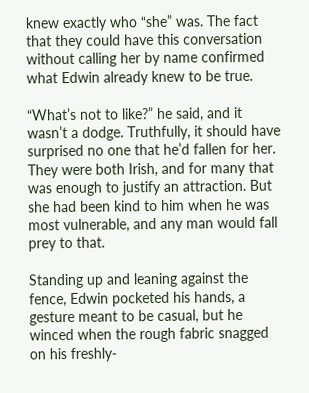knew exactly who “she” was. The fact that they could have this conversation without calling her by name confirmed what Edwin already knew to be true.

“What’s not to like?” he said, and it wasn’t a dodge. Truthfully, it should have surprised no one that he’d fallen for her. They were both Irish, and for many that was enough to justify an attraction. But she had been kind to him when he was most vulnerable, and any man would fall prey to that.

Standing up and leaning against the fence, Edwin pocketed his hands, a gesture meant to be casual, but he winced when the rough fabric snagged on his freshly-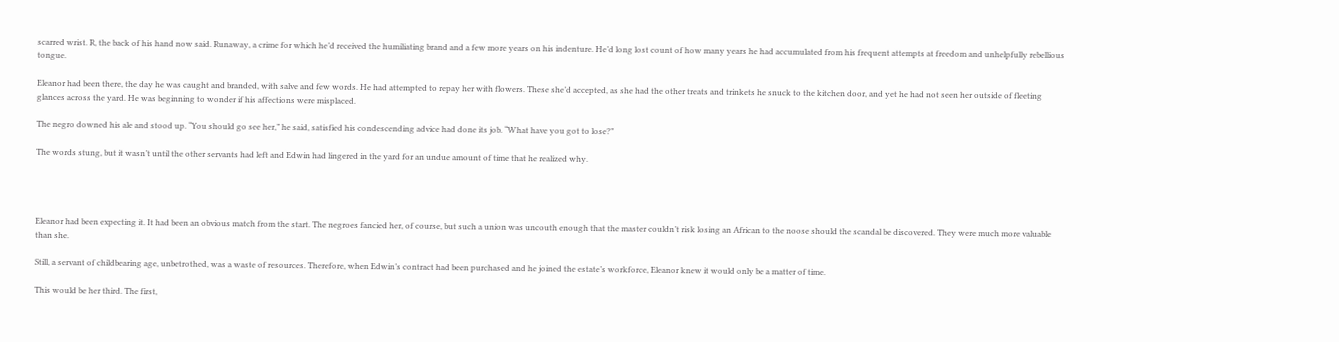scarred wrist. R, the back of his hand now said. Runaway, a crime for which he’d received the humiliating brand and a few more years on his indenture. He’d long lost count of how many years he had accumulated from his frequent attempts at freedom and unhelpfully rebellious tongue.

Eleanor had been there, the day he was caught and branded, with salve and few words. He had attempted to repay her with flowers. These she’d accepted, as she had the other treats and trinkets he snuck to the kitchen door, and yet he had not seen her outside of fleeting glances across the yard. He was beginning to wonder if his affections were misplaced.

The negro downed his ale and stood up. “You should go see her,” he said, satisfied his condescending advice had done its job. “What have you got to lose?”

The words stung, but it wasn’t until the other servants had left and Edwin had lingered in the yard for an undue amount of time that he realized why.




Eleanor had been expecting it. It had been an obvious match from the start. The negroes fancied her, of course, but such a union was uncouth enough that the master couldn’t risk losing an African to the noose should the scandal be discovered. They were much more valuable than she.

Still, a servant of childbearing age, unbetrothed, was a waste of resources. Therefore, when Edwin’s contract had been purchased and he joined the estate’s workforce, Eleanor knew it would only be a matter of time.

This would be her third. The first,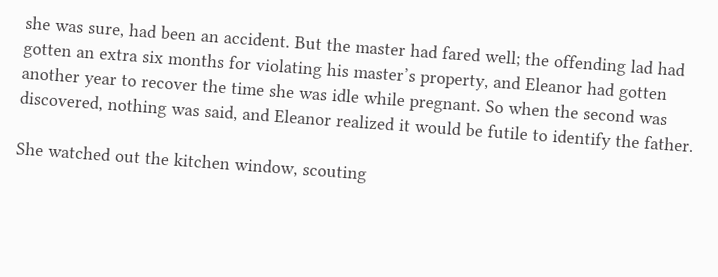she was sure, had been an accident. But the master had fared well; the offending lad had gotten an extra six months for violating his master’s property, and Eleanor had gotten another year to recover the time she was idle while pregnant. So when the second was discovered, nothing was said, and Eleanor realized it would be futile to identify the father.

She watched out the kitchen window, scouting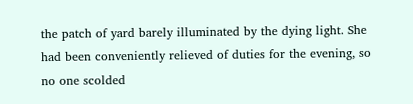the patch of yard barely illuminated by the dying light. She had been conveniently relieved of duties for the evening, so no one scolded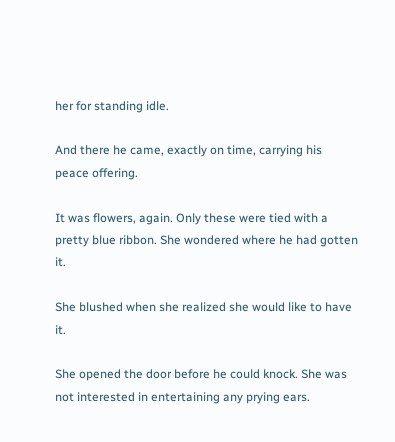her for standing idle.

And there he came, exactly on time, carrying his peace offering.

It was flowers, again. Only these were tied with a pretty blue ribbon. She wondered where he had gotten it.

She blushed when she realized she would like to have it.

She opened the door before he could knock. She was not interested in entertaining any prying ears.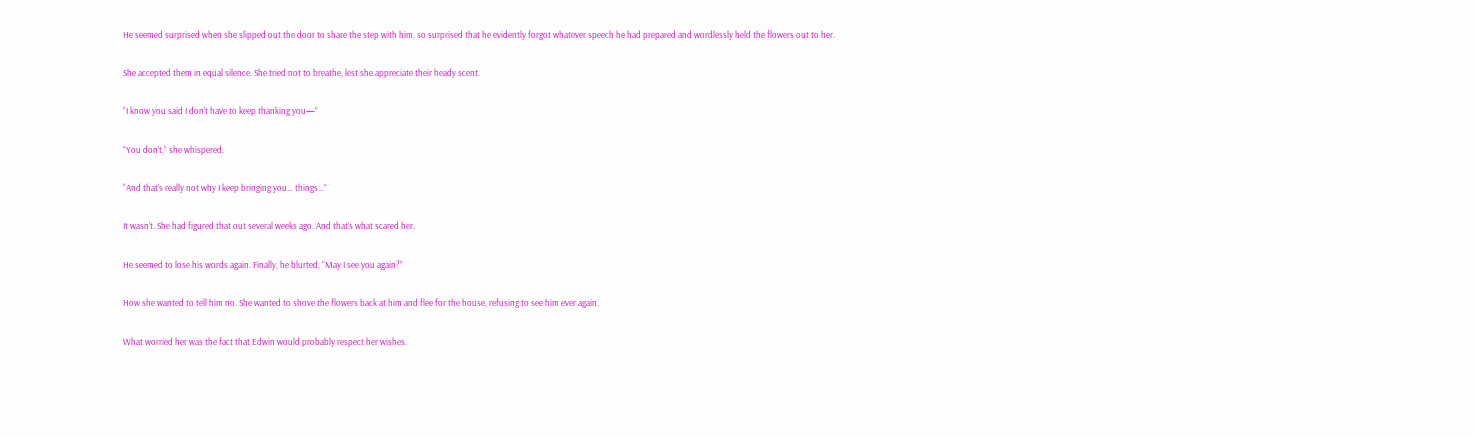He seemed surprised when she slipped out the door to share the step with him, so surprised that he evidently forgot whatever speech he had prepared and wordlessly held the flowers out to her.

She accepted them in equal silence. She tried not to breathe, lest she appreciate their heady scent.

“I know you said I don’t have to keep thanking you—”

“You don’t,” she whispered.

“And that’s really not why I keep bringing you… things…”

It wasn’t. She had figured that out several weeks ago. And that’s what scared her.

He seemed to lose his words again. Finally, he blurted, “May I see you again?”

How she wanted to tell him no. She wanted to shove the flowers back at him and flee for the house, refusing to see him ever again.

What worried her was the fact that Edwin would probably respect her wishes.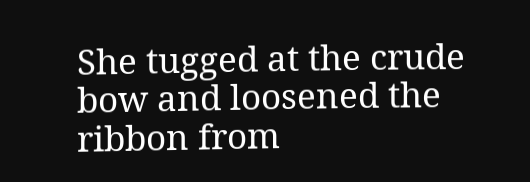She tugged at the crude bow and loosened the ribbon from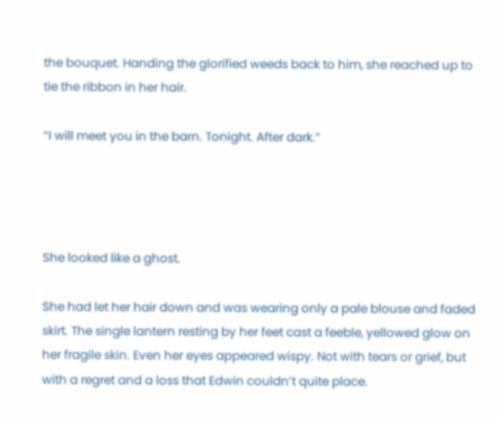the bouquet. Handing the glorified weeds back to him, she reached up to tie the ribbon in her hair.

“I will meet you in the barn. Tonight. After dark.”




She looked like a ghost.

She had let her hair down and was wearing only a pale blouse and faded skirt. The single lantern resting by her feet cast a feeble, yellowed glow on her fragile skin. Even her eyes appeared wispy. Not with tears or grief, but with a regret and a loss that Edwin couldn’t quite place.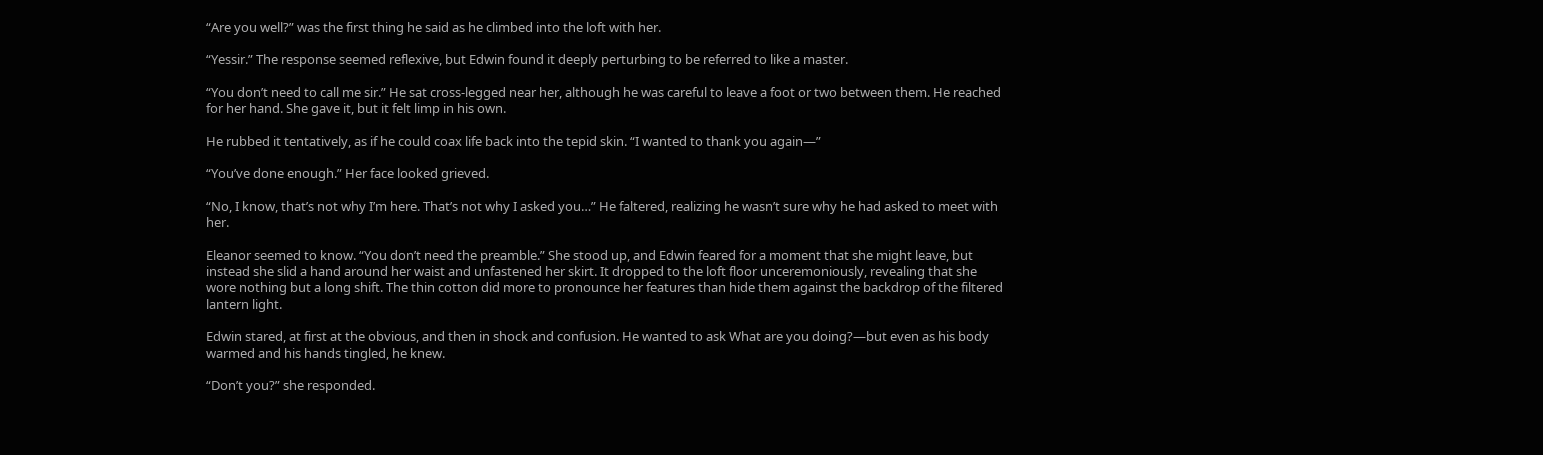“Are you well?” was the first thing he said as he climbed into the loft with her.

“Yessir.” The response seemed reflexive, but Edwin found it deeply perturbing to be referred to like a master.

“You don’t need to call me sir.” He sat cross-legged near her, although he was careful to leave a foot or two between them. He reached for her hand. She gave it, but it felt limp in his own.

He rubbed it tentatively, as if he could coax life back into the tepid skin. “I wanted to thank you again—”

“You’ve done enough.” Her face looked grieved.

“No, I know, that’s not why I’m here. That’s not why I asked you…” He faltered, realizing he wasn’t sure why he had asked to meet with her.

Eleanor seemed to know. “You don’t need the preamble.” She stood up, and Edwin feared for a moment that she might leave, but instead she slid a hand around her waist and unfastened her skirt. It dropped to the loft floor unceremoniously, revealing that she wore nothing but a long shift. The thin cotton did more to pronounce her features than hide them against the backdrop of the filtered lantern light.

Edwin stared, at first at the obvious, and then in shock and confusion. He wanted to ask What are you doing?—but even as his body warmed and his hands tingled, he knew.

“Don’t you?” she responded.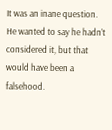It was an inane question. He wanted to say he hadn’t considered it, but that would have been a falsehood.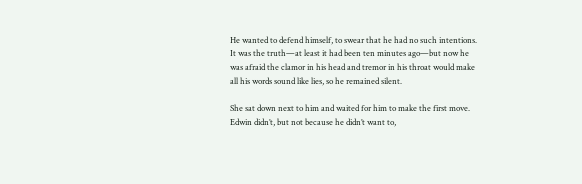He wanted to defend himself, to swear that he had no such intentions. It was the truth—at least it had been ten minutes ago—but now he was afraid the clamor in his head and tremor in his throat would make all his words sound like lies, so he remained silent.

She sat down next to him and waited for him to make the first move. Edwin didn’t, but not because he didn’t want to,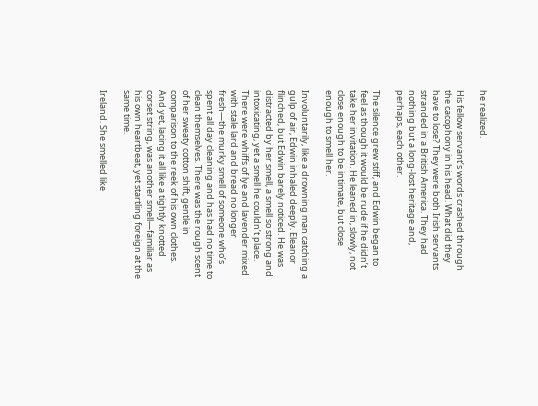he realized.

His fellow servant’s words crashed through the cacophony in his head. What did they have to lose? They were both Irish servants stranded in a British America. They had nothing but a long-lost heritage and, perhaps, each other.

The silence grew stiff, and Edwin began to feel as though it would be rude if he didn’t take her invitation. He leaned in, slowly, not close enough to be intimate, but close enough to smell her.

Involuntarily, like a drowning man catching a gulp of air, Edwin inhaled deeply. Eleanor flinched, but Edwin barely noticed. He was distracted by her smell, a smell so strong and intoxicating, yet a smell he couldn’t place. There were whiffs of lye and lavender mixed with stale lard and bread no longer fresh—the murky smell of someone who’s spent all day cleaning and has had no time to clean themselves. There was the rough scent of her sweaty cotton shift, gentle in comparison to the reek of his own clothes. And yet, lacing it all like a tightly knotted corset string, was another smell—familiar as his own heartbeat, yet startling foreign at the same time.

Ireland. She smelled like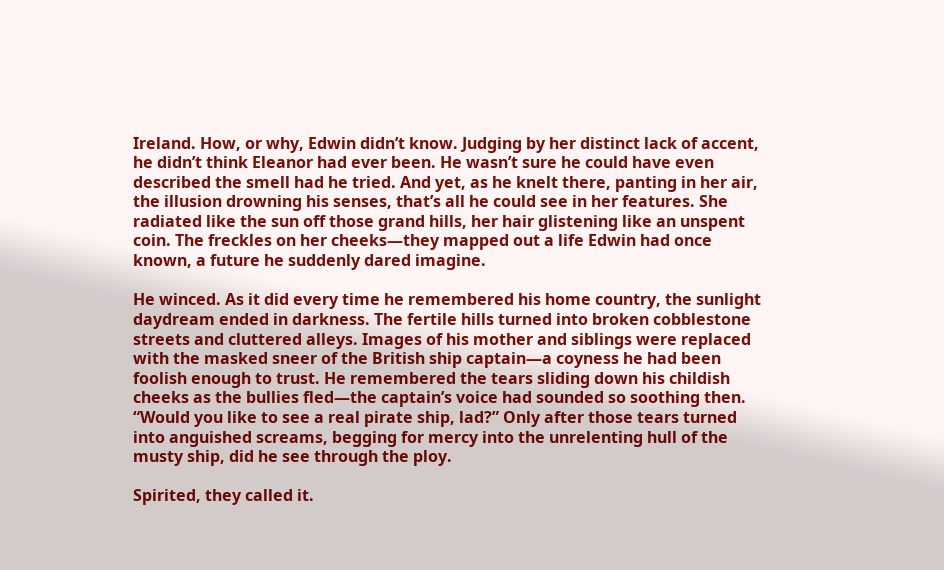Ireland. How, or why, Edwin didn’t know. Judging by her distinct lack of accent, he didn’t think Eleanor had ever been. He wasn’t sure he could have even described the smell had he tried. And yet, as he knelt there, panting in her air, the illusion drowning his senses, that’s all he could see in her features. She radiated like the sun off those grand hills, her hair glistening like an unspent coin. The freckles on her cheeks—they mapped out a life Edwin had once known, a future he suddenly dared imagine.

He winced. As it did every time he remembered his home country, the sunlight daydream ended in darkness. The fertile hills turned into broken cobblestone streets and cluttered alleys. Images of his mother and siblings were replaced with the masked sneer of the British ship captain—a coyness he had been foolish enough to trust. He remembered the tears sliding down his childish cheeks as the bullies fled—the captain’s voice had sounded so soothing then. “Would you like to see a real pirate ship, lad?” Only after those tears turned into anguished screams, begging for mercy into the unrelenting hull of the musty ship, did he see through the ploy.

Spirited, they called it.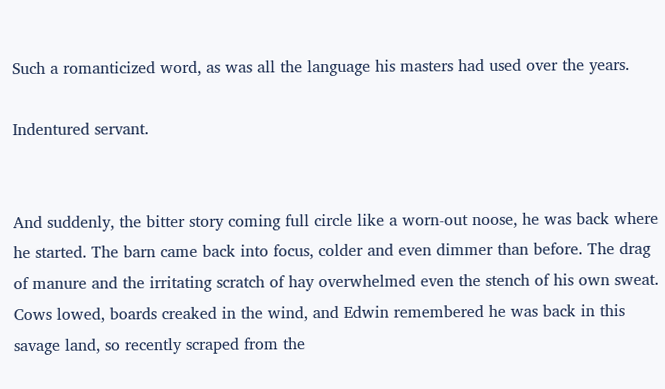Such a romanticized word, as was all the language his masters had used over the years.

Indentured servant.


And suddenly, the bitter story coming full circle like a worn-out noose, he was back where he started. The barn came back into focus, colder and even dimmer than before. The drag of manure and the irritating scratch of hay overwhelmed even the stench of his own sweat. Cows lowed, boards creaked in the wind, and Edwin remembered he was back in this savage land, so recently scraped from the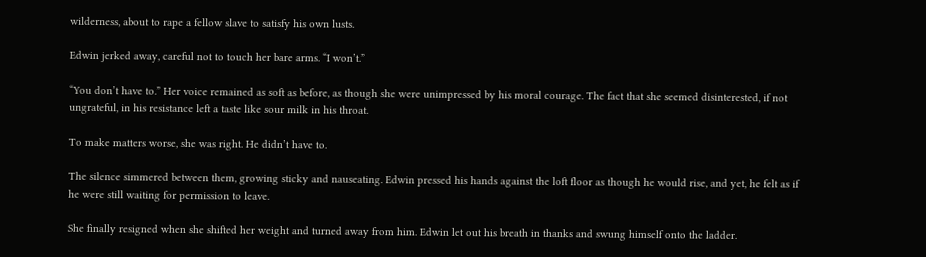wilderness, about to rape a fellow slave to satisfy his own lusts.

Edwin jerked away, careful not to touch her bare arms. “I won’t.”

“You don’t have to.” Her voice remained as soft as before, as though she were unimpressed by his moral courage. The fact that she seemed disinterested, if not ungrateful, in his resistance left a taste like sour milk in his throat.

To make matters worse, she was right. He didn’t have to.

The silence simmered between them, growing sticky and nauseating. Edwin pressed his hands against the loft floor as though he would rise, and yet, he felt as if he were still waiting for permission to leave.

She finally resigned when she shifted her weight and turned away from him. Edwin let out his breath in thanks and swung himself onto the ladder.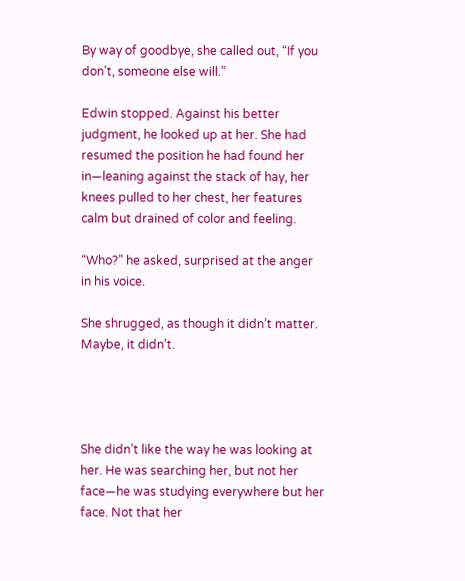By way of goodbye, she called out, “If you don’t, someone else will.”

Edwin stopped. Against his better judgment, he looked up at her. She had resumed the position he had found her in—leaning against the stack of hay, her knees pulled to her chest, her features calm but drained of color and feeling.

“Who?” he asked, surprised at the anger in his voice.

She shrugged, as though it didn’t matter. Maybe, it didn’t.




She didn’t like the way he was looking at her. He was searching her, but not her face—he was studying everywhere but her face. Not that her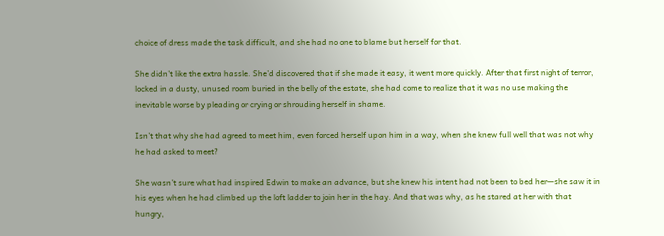choice of dress made the task difficult, and she had no one to blame but herself for that.

She didn’t like the extra hassle. She’d discovered that if she made it easy, it went more quickly. After that first night of terror, locked in a dusty, unused room buried in the belly of the estate, she had come to realize that it was no use making the inevitable worse by pleading or crying or shrouding herself in shame.

Isn’t that why she had agreed to meet him, even forced herself upon him in a way, when she knew full well that was not why he had asked to meet?

She wasn’t sure what had inspired Edwin to make an advance, but she knew his intent had not been to bed her—she saw it in his eyes when he had climbed up the loft ladder to join her in the hay. And that was why, as he stared at her with that hungry,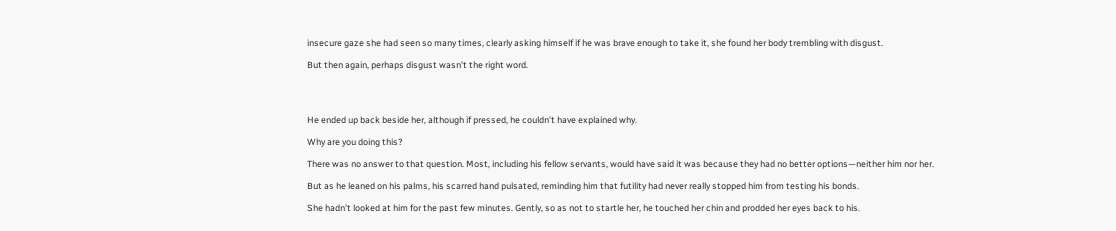insecure gaze she had seen so many times, clearly asking himself if he was brave enough to take it, she found her body trembling with disgust.

But then again, perhaps disgust wasn’t the right word.




He ended up back beside her, although if pressed, he couldn’t have explained why.

Why are you doing this?

There was no answer to that question. Most, including his fellow servants, would have said it was because they had no better options—neither him nor her.

But as he leaned on his palms, his scarred hand pulsated, reminding him that futility had never really stopped him from testing his bonds.

She hadn’t looked at him for the past few minutes. Gently, so as not to startle her, he touched her chin and prodded her eyes back to his.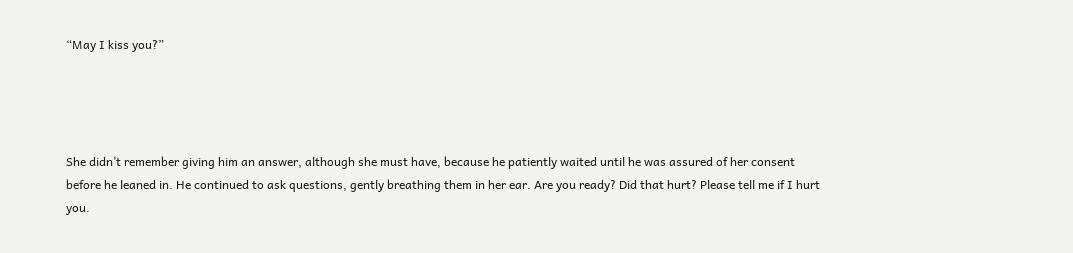“May I kiss you?”




She didn’t remember giving him an answer, although she must have, because he patiently waited until he was assured of her consent before he leaned in. He continued to ask questions, gently breathing them in her ear. Are you ready? Did that hurt? Please tell me if I hurt you.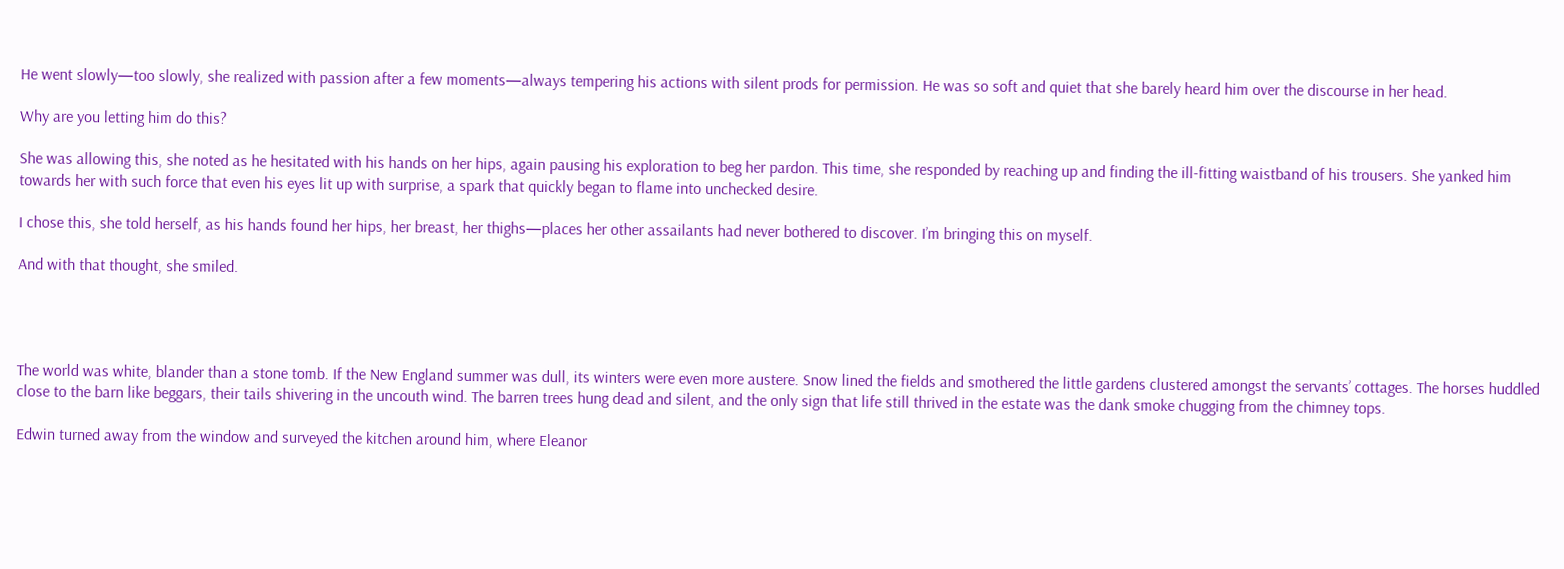He went slowly—too slowly, she realized with passion after a few moments—always tempering his actions with silent prods for permission. He was so soft and quiet that she barely heard him over the discourse in her head.

Why are you letting him do this?

She was allowing this, she noted as he hesitated with his hands on her hips, again pausing his exploration to beg her pardon. This time, she responded by reaching up and finding the ill-fitting waistband of his trousers. She yanked him towards her with such force that even his eyes lit up with surprise, a spark that quickly began to flame into unchecked desire.

I chose this, she told herself, as his hands found her hips, her breast, her thighs—places her other assailants had never bothered to discover. I’m bringing this on myself.

And with that thought, she smiled.




The world was white, blander than a stone tomb. If the New England summer was dull, its winters were even more austere. Snow lined the fields and smothered the little gardens clustered amongst the servants’ cottages. The horses huddled close to the barn like beggars, their tails shivering in the uncouth wind. The barren trees hung dead and silent, and the only sign that life still thrived in the estate was the dank smoke chugging from the chimney tops.

Edwin turned away from the window and surveyed the kitchen around him, where Eleanor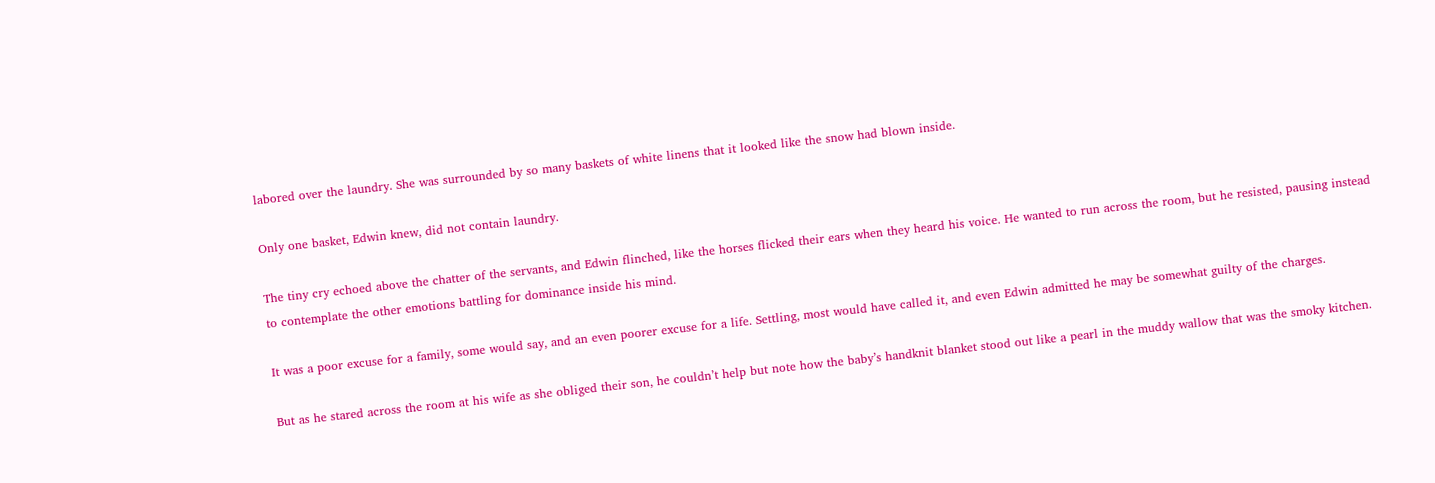labored over the laundry. She was surrounded by so many baskets of white linens that it looked like the snow had blown inside.

Only one basket, Edwin knew, did not contain laundry.

The tiny cry echoed above the chatter of the servants, and Edwin flinched, like the horses flicked their ears when they heard his voice. He wanted to run across the room, but he resisted, pausing instead to contemplate the other emotions battling for dominance inside his mind.

It was a poor excuse for a family, some would say, and an even poorer excuse for a life. Settling, most would have called it, and even Edwin admitted he may be somewhat guilty of the charges.

But as he stared across the room at his wife as she obliged their son, he couldn’t help but note how the baby’s handknit blanket stood out like a pearl in the muddy wallow that was the smoky kitchen.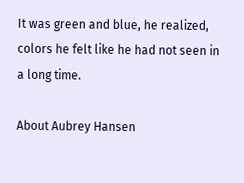It was green and blue, he realized, colors he felt like he had not seen in a long time.

About Aubrey Hansen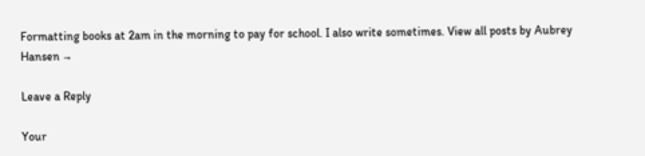Formatting books at 2am in the morning to pay for school. I also write sometimes. View all posts by Aubrey Hansen →

Leave a Reply

Your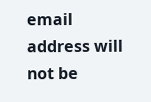email address will not be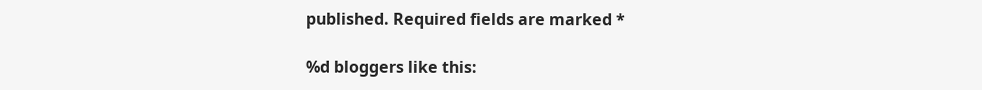published. Required fields are marked *

%d bloggers like this: